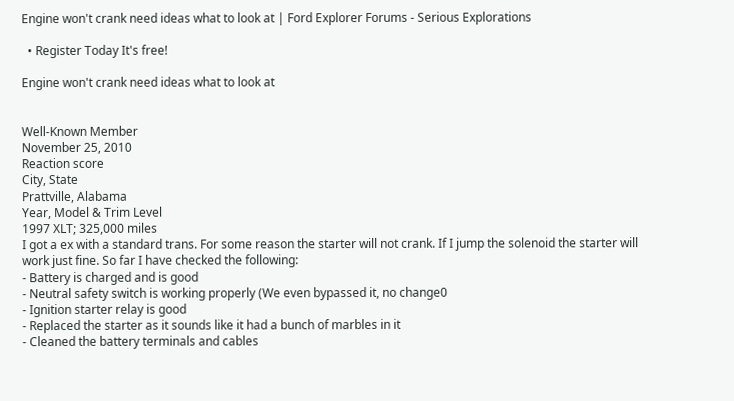Engine won't crank need ideas what to look at | Ford Explorer Forums - Serious Explorations

  • Register Today It's free!

Engine won't crank need ideas what to look at


Well-Known Member
November 25, 2010
Reaction score
City, State
Prattville, Alabama
Year, Model & Trim Level
1997 XLT; 325,000 miles
I got a ex with a standard trans. For some reason the starter will not crank. If I jump the solenoid the starter will work just fine. So far I have checked the following:
- Battery is charged and is good
- Neutral safety switch is working properly (We even bypassed it, no change0
- Ignition starter relay is good
- Replaced the starter as it sounds like it had a bunch of marbles in it
- Cleaned the battery terminals and cables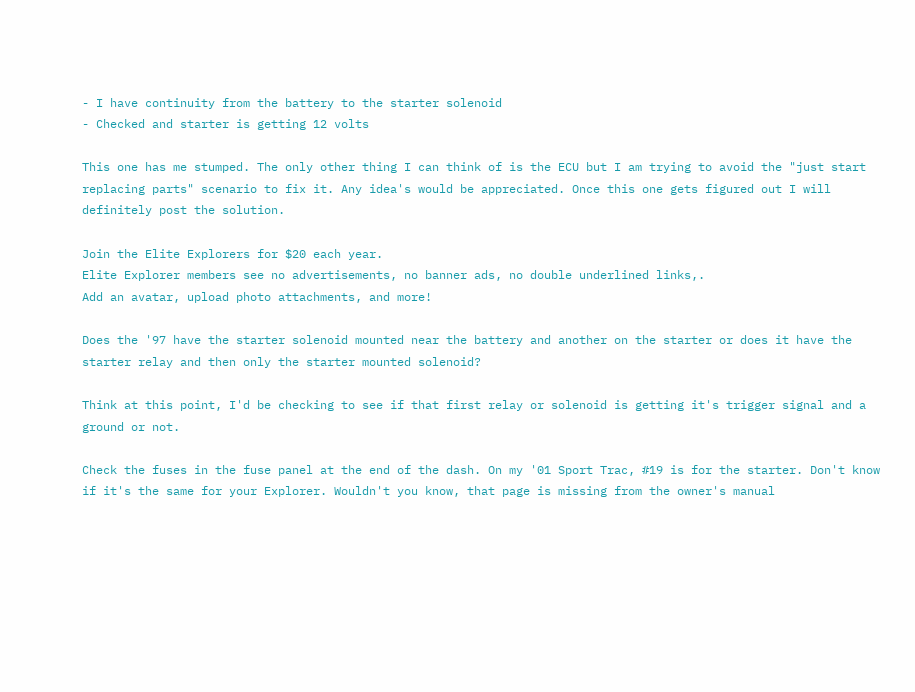- I have continuity from the battery to the starter solenoid
- Checked and starter is getting 12 volts

This one has me stumped. The only other thing I can think of is the ECU but I am trying to avoid the "just start replacing parts" scenario to fix it. Any idea's would be appreciated. Once this one gets figured out I will definitely post the solution.

Join the Elite Explorers for $20 each year.
Elite Explorer members see no advertisements, no banner ads, no double underlined links,.
Add an avatar, upload photo attachments, and more!

Does the '97 have the starter solenoid mounted near the battery and another on the starter or does it have the starter relay and then only the starter mounted solenoid?

Think at this point, I'd be checking to see if that first relay or solenoid is getting it's trigger signal and a ground or not.

Check the fuses in the fuse panel at the end of the dash. On my '01 Sport Trac, #19 is for the starter. Don't know if it's the same for your Explorer. Wouldn't you know, that page is missing from the owner's manual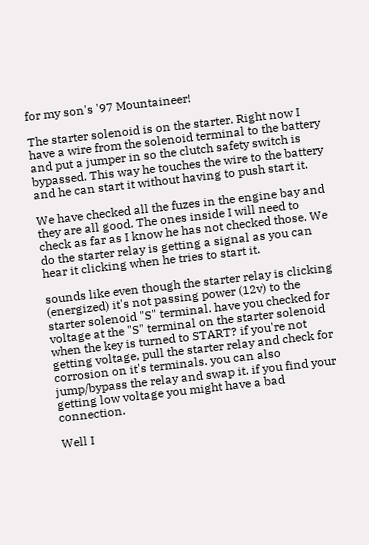for my son's '97 Mountaineer!

The starter solenoid is on the starter. Right now I have a wire from the solenoid terminal to the battery and put a jumper in so the clutch safety switch is bypassed. This way he touches the wire to the battery and he can start it without having to push start it.

We have checked all the fuzes in the engine bay and they are all good. The ones inside I will need to check as far as I know he has not checked those. We do the starter relay is getting a signal as you can hear it clicking when he tries to start it.

sounds like even though the starter relay is clicking (energized) it's not passing power (12v) to the starter solenoid "S" terminal. have you checked for voltage at the "S" terminal on the starter solenoid when the key is turned to START? if you're not getting voltage, pull the starter relay and check for corrosion on it's terminals. you can also jump/bypass the relay and swap it. if you find your getting low voltage you might have a bad connection.

Well I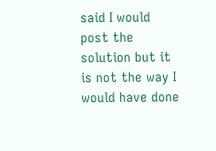said I would post the solution but it is not the way I would have done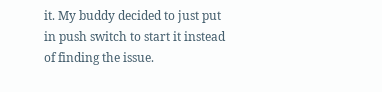it. My buddy decided to just put in push switch to start it instead of finding the issue.